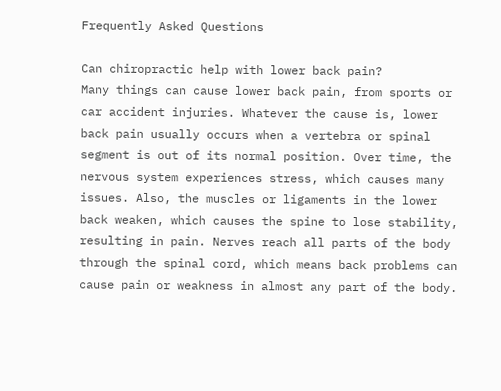Frequently Asked Questions

Can chiropractic help with lower back pain?
Many things can cause lower back pain, from sports or car accident injuries. Whatever the cause is, lower back pain usually occurs when a vertebra or spinal segment is out of its normal position. Over time, the nervous system experiences stress, which causes many issues. Also, the muscles or ligaments in the lower back weaken, which causes the spine to lose stability, resulting in pain. Nerves reach all parts of the body through the spinal cord, which means back problems can cause pain or weakness in almost any part of the body.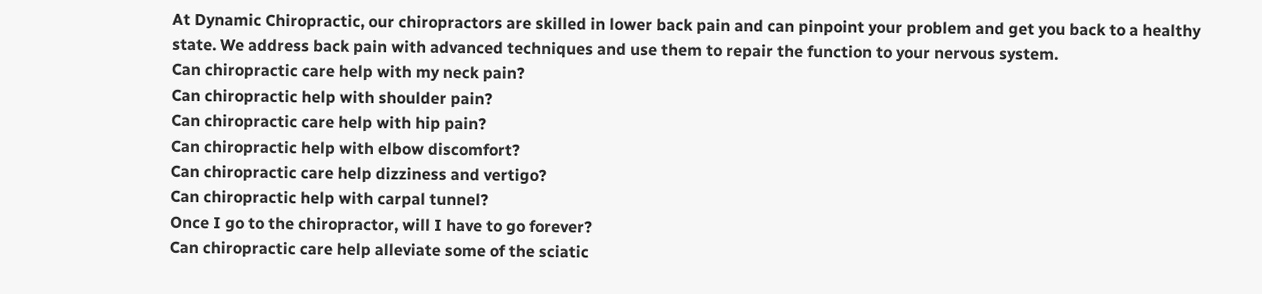At Dynamic Chiropractic, our chiropractors are skilled in lower back pain and can pinpoint your problem and get you back to a healthy state. We address back pain with advanced techniques and use them to repair the function to your nervous system.
Can chiropractic care help with my neck pain?
Can chiropractic help with shoulder pain?
Can chiropractic care help with hip pain?
Can chiropractic help with elbow discomfort?
Can chiropractic care help dizziness and vertigo?
Can chiropractic help with carpal tunnel?
Once I go to the chiropractor, will I have to go forever?
Can chiropractic care help alleviate some of the sciatic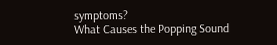symptoms?
What Causes the Popping Sound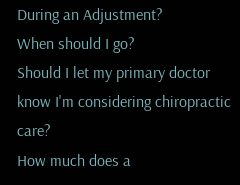During an Adjustment?
When should I go?
Should I let my primary doctor know I'm considering chiropractic care?
How much does a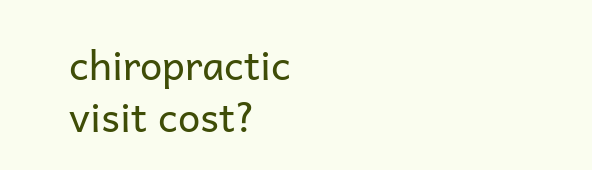chiropractic visit cost?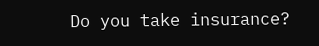Do you take insurance?